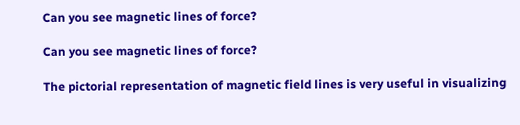Can you see magnetic lines of force?

Can you see magnetic lines of force?

The pictorial representation of magnetic field lines is very useful in visualizing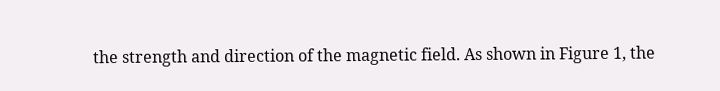the strength and direction of the magnetic field. As shown in Figure 1, the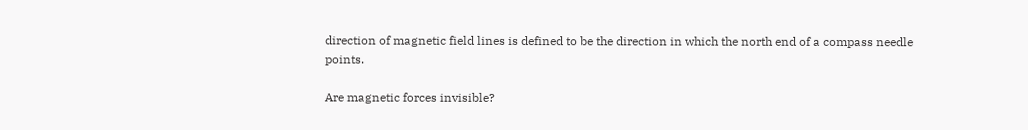direction of magnetic field lines is defined to be the direction in which the north end of a compass needle points.

Are magnetic forces invisible?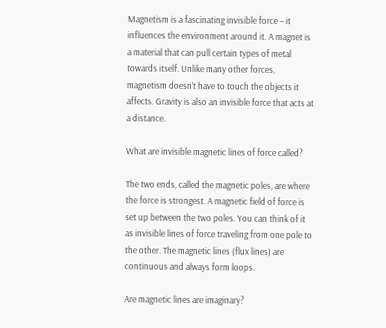Magnetism is a fascinating invisible force – it influences the environment around it. A magnet is a material that can pull certain types of metal towards itself. Unlike many other forces, magnetism doesn’t have to touch the objects it affects. Gravity is also an invisible force that acts at a distance.

What are invisible magnetic lines of force called?

The two ends, called the magnetic poles, are where the force is strongest. A magnetic field of force is set up between the two poles. You can think of it as invisible lines of force traveling from one pole to the other. The magnetic lines (flux lines) are continuous and always form loops.

Are magnetic lines are imaginary?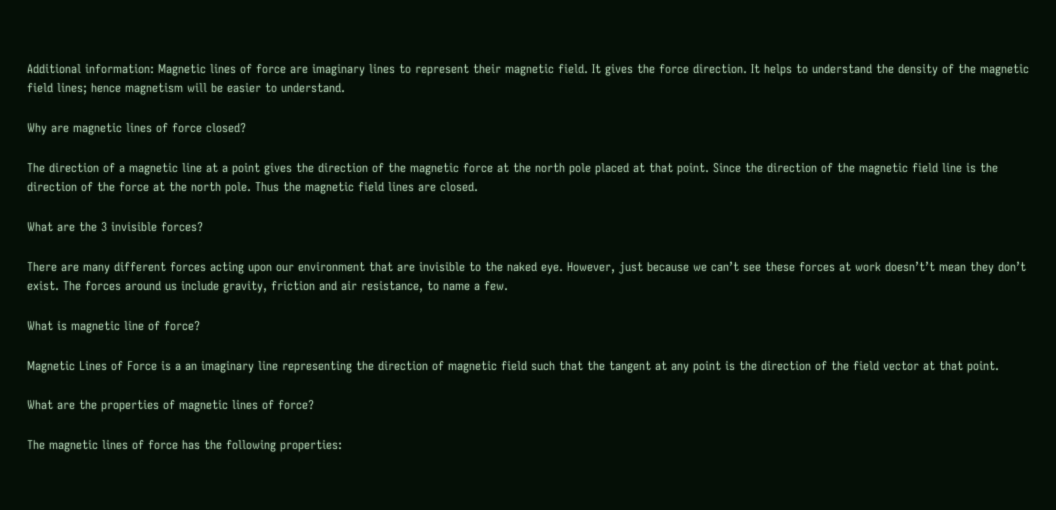Additional information: Magnetic lines of force are imaginary lines to represent their magnetic field. It gives the force direction. It helps to understand the density of the magnetic field lines; hence magnetism will be easier to understand.

Why are magnetic lines of force closed?

The direction of a magnetic line at a point gives the direction of the magnetic force at the north pole placed at that point. Since the direction of the magnetic field line is the direction of the force at the north pole. Thus the magnetic field lines are closed.

What are the 3 invisible forces?

There are many different forces acting upon our environment that are invisible to the naked eye. However, just because we can’t see these forces at work doesn’t’t mean they don’t exist. The forces around us include gravity, friction and air resistance, to name a few.

What is magnetic line of force?

Magnetic Lines of Force is a an imaginary line representing the direction of magnetic field such that the tangent at any point is the direction of the field vector at that point.

What are the properties of magnetic lines of force?

The magnetic lines of force has the following properties: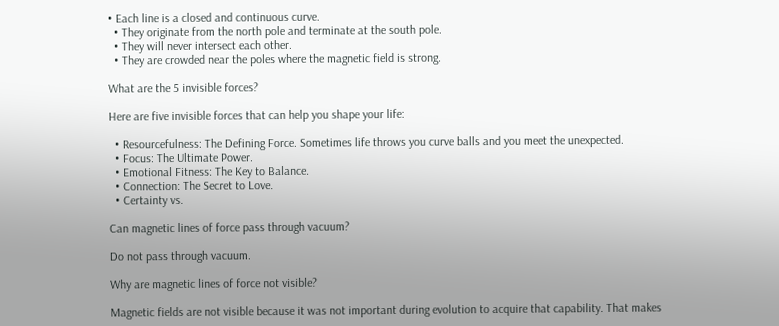• Each line is a closed and continuous curve.
  • They originate from the north pole and terminate at the south pole.
  • They will never intersect each other.
  • They are crowded near the poles where the magnetic field is strong.

What are the 5 invisible forces?

Here are five invisible forces that can help you shape your life:

  • Resourcefulness: The Defining Force. Sometimes life throws you curve balls and you meet the unexpected.
  • Focus: The Ultimate Power.
  • Emotional Fitness: The Key to Balance.
  • Connection: The Secret to Love.
  • Certainty vs.

Can magnetic lines of force pass through vacuum?

Do not pass through vacuum.

Why are magnetic lines of force not visible?

Magnetic fields are not visible because it was not important during evolution to acquire that capability. That makes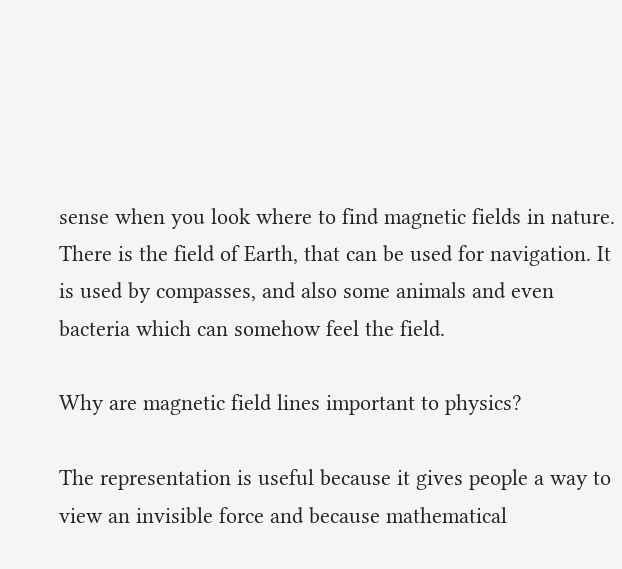sense when you look where to find magnetic fields in nature. There is the field of Earth, that can be used for navigation. It is used by compasses, and also some animals and even bacteria which can somehow feel the field.

Why are magnetic field lines important to physics?

The representation is useful because it gives people a way to view an invisible force and because mathematical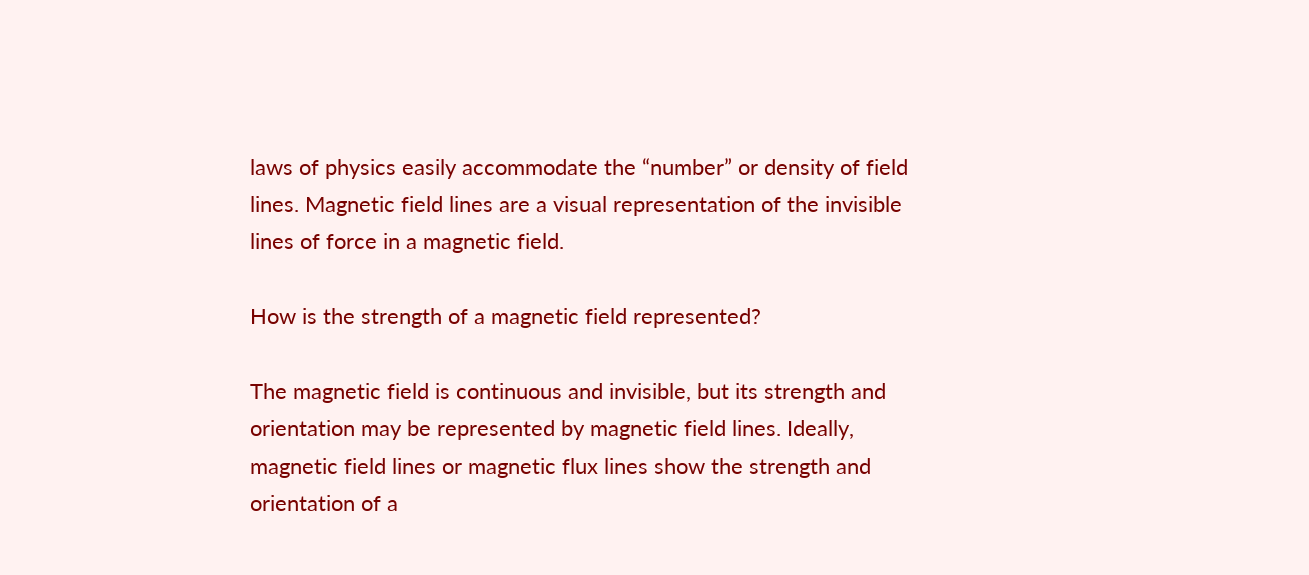laws of physics easily accommodate the “number” or density of field lines. Magnetic field lines are a visual representation of the invisible lines of force in a magnetic field.

How is the strength of a magnetic field represented?

The magnetic field is continuous and invisible, but its strength and orientation may be represented by magnetic field lines. Ideally, magnetic field lines or magnetic flux lines show the strength and orientation of a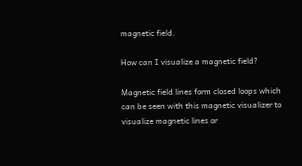magnetic field.

How can I visualize a magnetic field?

Magnetic field lines form closed loops which can be seen with this magnetic visualizer to visualize magnetic lines or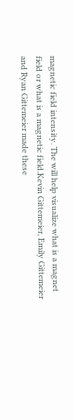magnetic field intensity. The will help visualize what is a magnet field or what is a magnetic field.Kevin Gittemeier, Emily Gittemeier and Ryan Gittemeier made these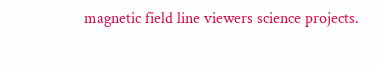magnetic field line viewers science projects.